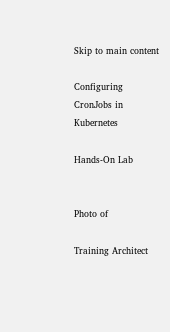Skip to main content

Configuring CronJobs in Kubernetes

Hands-On Lab


Photo of

Training Architect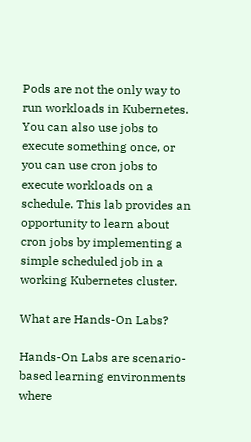Pods are not the only way to run workloads in Kubernetes. You can also use jobs to execute something once, or you can use cron jobs to execute workloads on a schedule. This lab provides an opportunity to learn about cron jobs by implementing a simple scheduled job in a working Kubernetes cluster.

What are Hands-On Labs?

Hands-On Labs are scenario-based learning environments where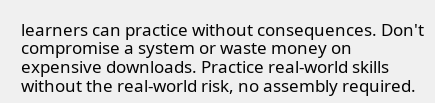learners can practice without consequences. Don't compromise a system or waste money on expensive downloads. Practice real-world skills without the real-world risk, no assembly required.